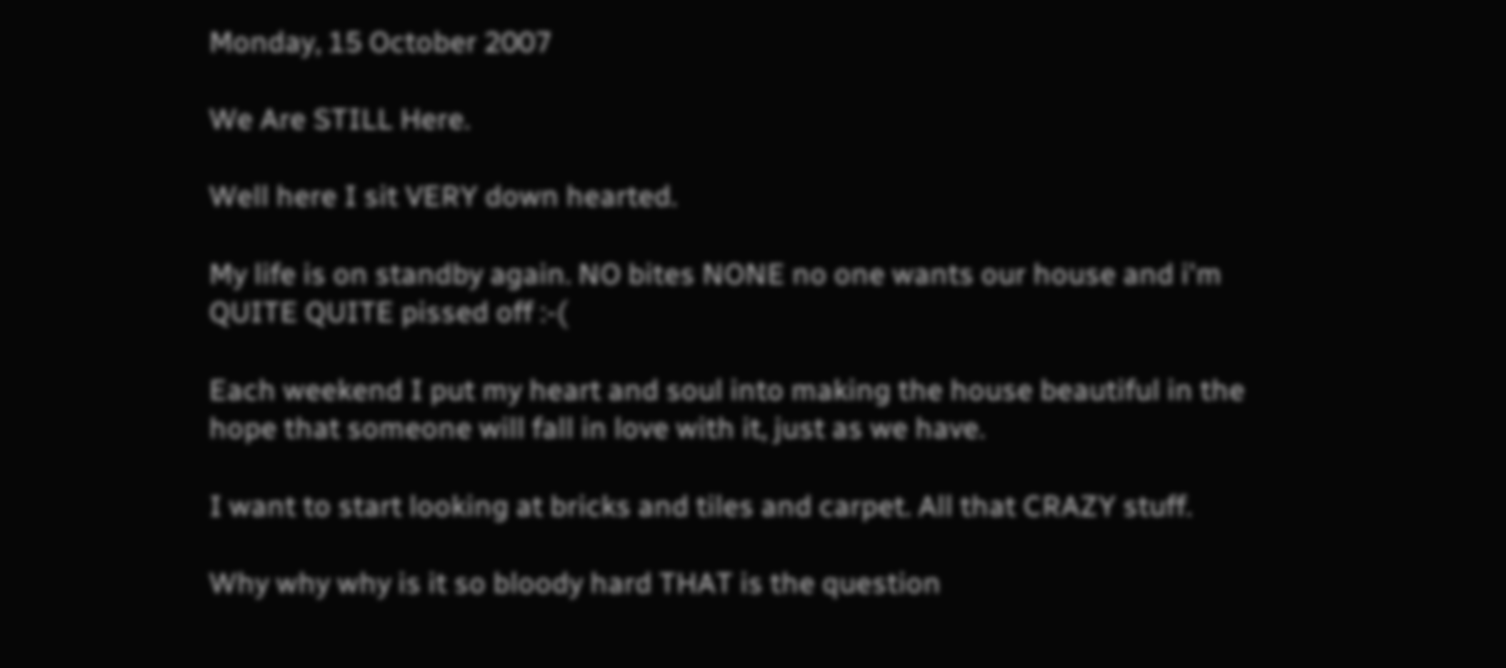Monday, 15 October 2007

We Are STILL Here.

Well here I sit VERY down hearted.

My life is on standby again. NO bites NONE no one wants our house and i'm QUITE QUITE pissed off :-(

Each weekend I put my heart and soul into making the house beautiful in the hope that someone will fall in love with it, just as we have.

I want to start looking at bricks and tiles and carpet. All that CRAZY stuff.

Why why why is it so bloody hard THAT is the question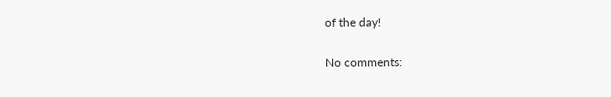of the day!

No comments: